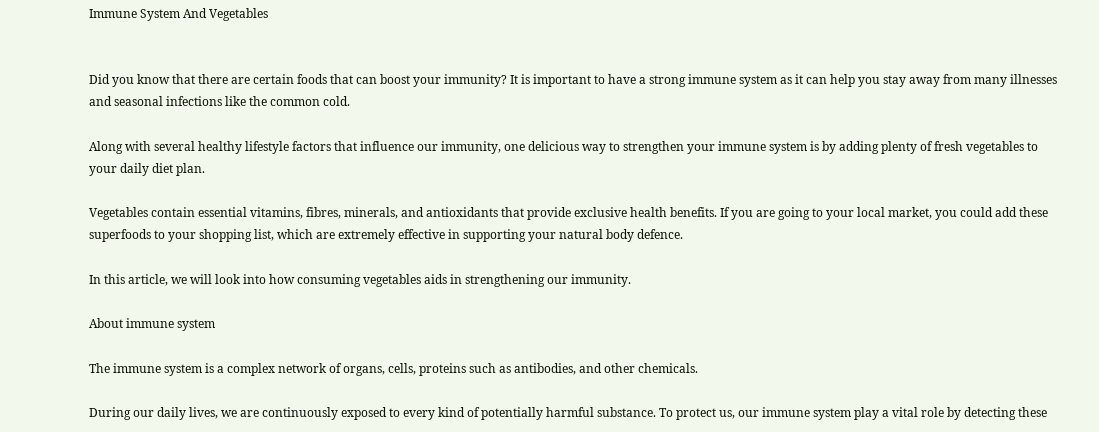Immune System And Vegetables


Did you know that there are certain foods that can boost your immunity? It is important to have a strong immune system as it can help you stay away from many illnesses and seasonal infections like the common cold.

Along with several healthy lifestyle factors that influence our immunity, one delicious way to strengthen your immune system is by adding plenty of fresh vegetables to your daily diet plan.

Vegetables contain essential vitamins, fibres, minerals, and antioxidants that provide exclusive health benefits. If you are going to your local market, you could add these superfoods to your shopping list, which are extremely effective in supporting your natural body defence.

In this article, we will look into how consuming vegetables aids in strengthening our immunity.

About immune system

The immune system is a complex network of organs, cells, proteins such as antibodies, and other chemicals.

During our daily lives, we are continuously exposed to every kind of potentially harmful substance. To protect us, our immune system play a vital role by detecting these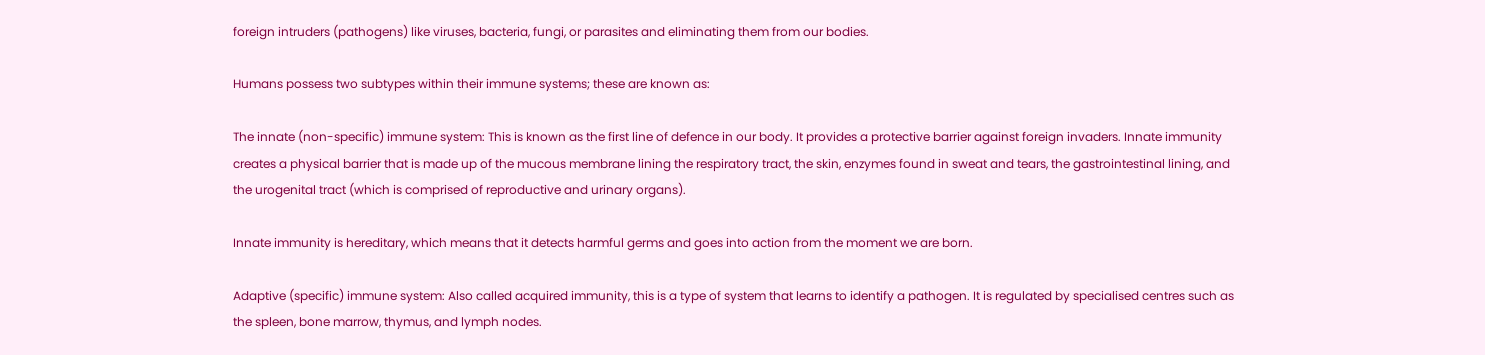foreign intruders (pathogens) like viruses, bacteria, fungi, or parasites and eliminating them from our bodies.

Humans possess two subtypes within their immune systems; these are known as:

The innate (non-specific) immune system: This is known as the first line of defence in our body. It provides a protective barrier against foreign invaders. Innate immunity creates a physical barrier that is made up of the mucous membrane lining the respiratory tract, the skin, enzymes found in sweat and tears, the gastrointestinal lining, and the urogenital tract (which is comprised of reproductive and urinary organs).

Innate immunity is hereditary, which means that it detects harmful germs and goes into action from the moment we are born.

Adaptive (specific) immune system: Also called acquired immunity, this is a type of system that learns to identify a pathogen. It is regulated by specialised centres such as the spleen, bone marrow, thymus, and lymph nodes.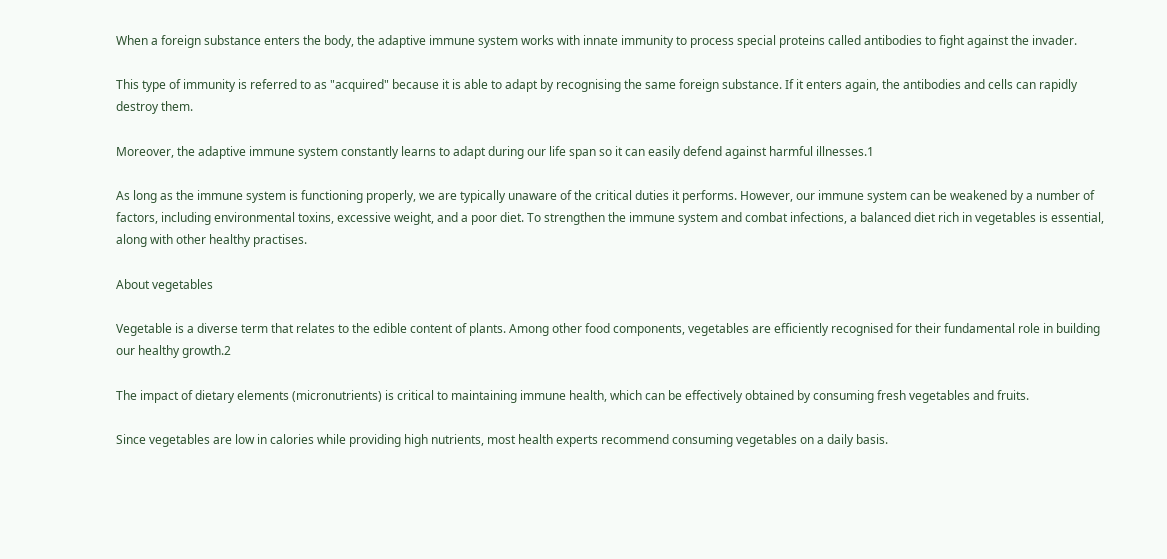When a foreign substance enters the body, the adaptive immune system works with innate immunity to process special proteins called antibodies to fight against the invader.

This type of immunity is referred to as "acquired" because it is able to adapt by recognising the same foreign substance. If it enters again, the antibodies and cells can rapidly destroy them.

Moreover, the adaptive immune system constantly learns to adapt during our life span so it can easily defend against harmful illnesses.1

As long as the immune system is functioning properly, we are typically unaware of the critical duties it performs. However, our immune system can be weakened by a number of factors, including environmental toxins, excessive weight, and a poor diet. To strengthen the immune system and combat infections, a balanced diet rich in vegetables is essential, along with other healthy practises.

About vegetables

Vegetable is a diverse term that relates to the edible content of plants. Among other food components, vegetables are efficiently recognised for their fundamental role in building our healthy growth.2

The impact of dietary elements (micronutrients) is critical to maintaining immune health, which can be effectively obtained by consuming fresh vegetables and fruits.

Since vegetables are low in calories while providing high nutrients, most health experts recommend consuming vegetables on a daily basis.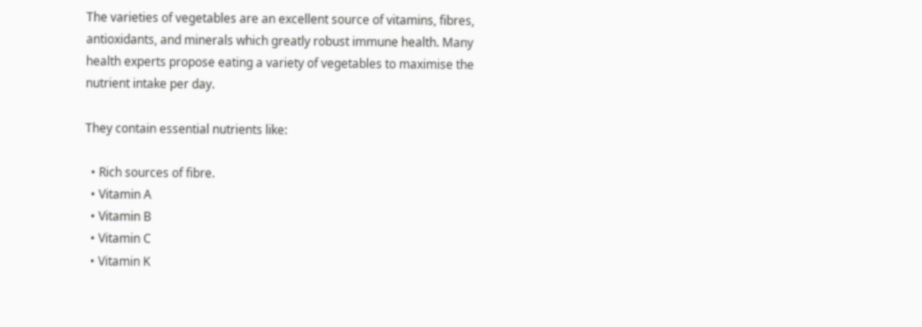The varieties of vegetables are an excellent source of vitamins, fibres, antioxidants, and minerals which greatly robust immune health. Many health experts propose eating a variety of vegetables to maximise the nutrient intake per day.

They contain essential nutrients like:

  • Rich sources of fibre.
  • Vitamin A
  • Vitamin B
  • Vitamin C
  • Vitamin K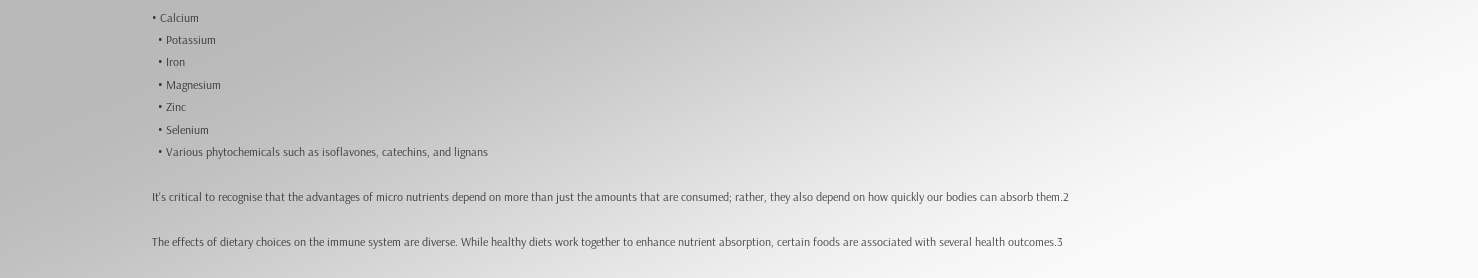• Calcium
  • Potassium
  • Iron
  • Magnesium
  • Zinc
  • Selenium
  • Various phytochemicals such as isoflavones, catechins, and lignans

It's critical to recognise that the advantages of micro nutrients depend on more than just the amounts that are consumed; rather, they also depend on how quickly our bodies can absorb them.2

The effects of dietary choices on the immune system are diverse. While healthy diets work together to enhance nutrient absorption, certain foods are associated with several health outcomes.3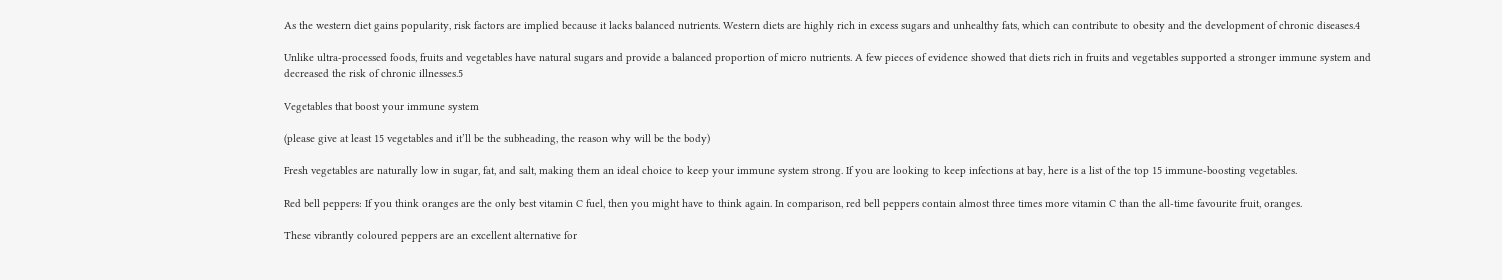As the western diet gains popularity, risk factors are implied because it lacks balanced nutrients. Western diets are highly rich in excess sugars and unhealthy fats, which can contribute to obesity and the development of chronic diseases.4

Unlike ultra-processed foods, fruits and vegetables have natural sugars and provide a balanced proportion of micro nutrients. A few pieces of evidence showed that diets rich in fruits and vegetables supported a stronger immune system and decreased the risk of chronic illnesses.5

Vegetables that boost your immune system

(please give at least 15 vegetables and it’ll be the subheading, the reason why will be the body)

Fresh vegetables are naturally low in sugar, fat, and salt, making them an ideal choice to keep your immune system strong. If you are looking to keep infections at bay, here is a list of the top 15 immune-boosting vegetables.

Red bell peppers: If you think oranges are the only best vitamin C fuel, then you might have to think again. In comparison, red bell peppers contain almost three times more vitamin C than the all-time favourite fruit, oranges.

These vibrantly coloured peppers are an excellent alternative for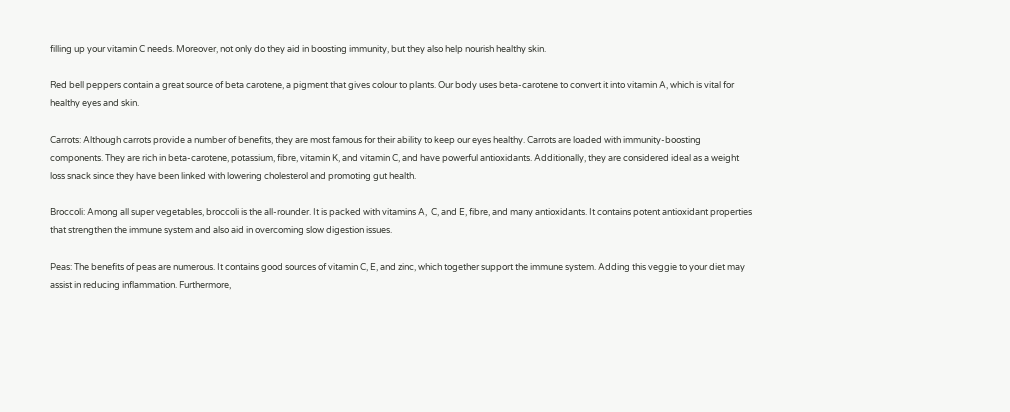filling up your vitamin C needs. Moreover, not only do they aid in boosting immunity, but they also help nourish healthy skin.

Red bell peppers contain a great source of beta carotene, a pigment that gives colour to plants. Our body uses beta-carotene to convert it into vitamin A, which is vital for healthy eyes and skin.

Carrots: Although carrots provide a number of benefits, they are most famous for their ability to keep our eyes healthy. Carrots are loaded with immunity-boosting components. They are rich in beta-carotene, potassium, fibre, vitamin K, and vitamin C, and have powerful antioxidants. Additionally, they are considered ideal as a weight loss snack since they have been linked with lowering cholesterol and promoting gut health.

Broccoli: Among all super vegetables, broccoli is the all-rounder. It is packed with vitamins A,  C, and E, fibre, and many antioxidants. It contains potent antioxidant properties that strengthen the immune system and also aid in overcoming slow digestion issues.

Peas: The benefits of peas are numerous. It contains good sources of vitamin C, E, and zinc, which together support the immune system. Adding this veggie to your diet may assist in reducing inflammation. Furthermore,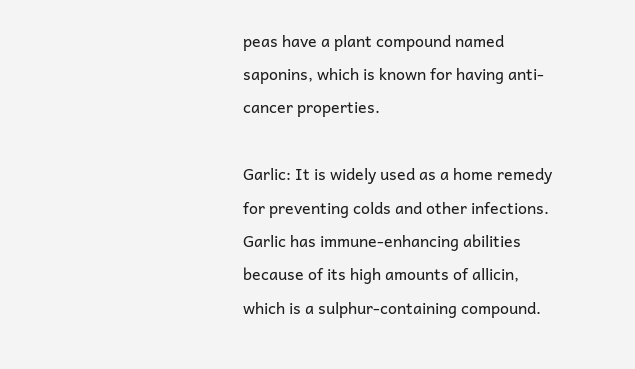peas have a plant compound named saponins, which is known for having anti-cancer properties.

Garlic: It is widely used as a home remedy for preventing colds and other infections. Garlic has immune-enhancing abilities because of its high amounts of allicin, which is a sulphur-containing compound.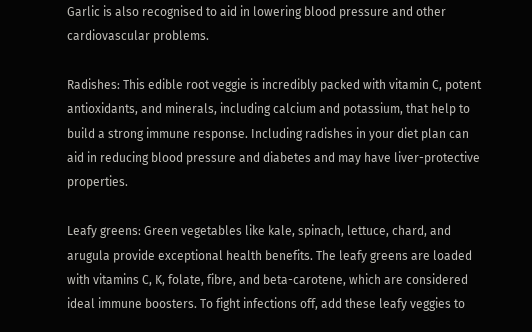Garlic is also recognised to aid in lowering blood pressure and other cardiovascular problems.

Radishes: This edible root veggie is incredibly packed with vitamin C, potent antioxidants, and minerals, including calcium and potassium, that help to build a strong immune response. Including radishes in your diet plan can aid in reducing blood pressure and diabetes and may have liver-protective properties.

Leafy greens: Green vegetables like kale, spinach, lettuce, chard, and arugula provide exceptional health benefits. The leafy greens are loaded with vitamins C, K, folate, fibre, and beta-carotene, which are considered ideal immune boosters. To fight infections off, add these leafy veggies to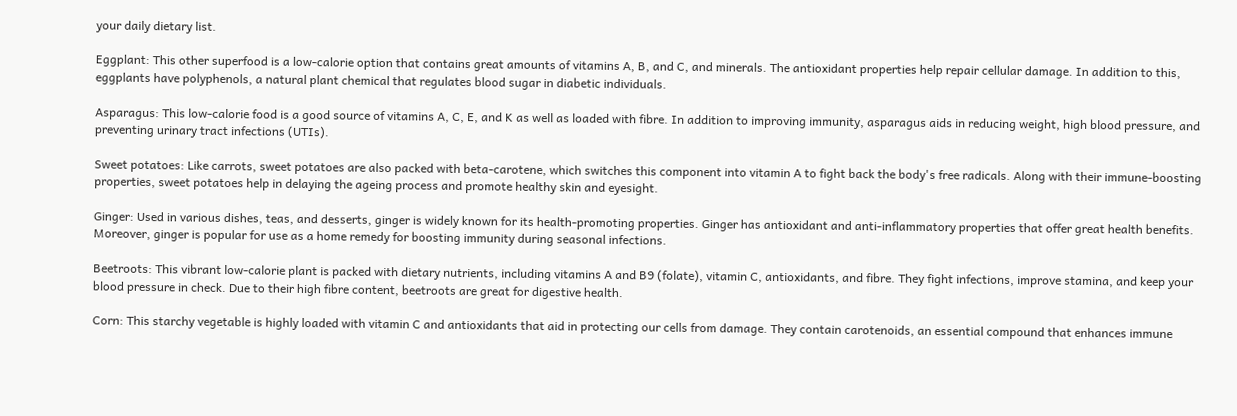your daily dietary list.

Eggplant: This other superfood is a low-calorie option that contains great amounts of vitamins A, B, and C, and minerals. The antioxidant properties help repair cellular damage. In addition to this, eggplants have polyphenols, a natural plant chemical that regulates blood sugar in diabetic individuals.

Asparagus: This low-calorie food is a good source of vitamins A, C, E, and K as well as loaded with fibre. In addition to improving immunity, asparagus aids in reducing weight, high blood pressure, and preventing urinary tract infections (UTIs).

Sweet potatoes: Like carrots, sweet potatoes are also packed with beta-carotene, which switches this component into vitamin A to fight back the body's free radicals. Along with their immune-boosting properties, sweet potatoes help in delaying the ageing process and promote healthy skin and eyesight.

Ginger: Used in various dishes, teas, and desserts, ginger is widely known for its health-promoting properties. Ginger has antioxidant and anti-inflammatory properties that offer great health benefits. Moreover, ginger is popular for use as a home remedy for boosting immunity during seasonal infections.

Beetroots: This vibrant low-calorie plant is packed with dietary nutrients, including vitamins A and B9 (folate), vitamin C, antioxidants, and fibre. They fight infections, improve stamina, and keep your blood pressure in check. Due to their high fibre content, beetroots are great for digestive health.

Corn: This starchy vegetable is highly loaded with vitamin C and antioxidants that aid in protecting our cells from damage. They contain carotenoids, an essential compound that enhances immune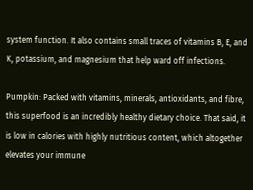system function. It also contains small traces of vitamins B, E, and K, potassium, and magnesium that help ward off infections.

Pumpkin: Packed with vitamins, minerals, antioxidants, and fibre, this superfood is an incredibly healthy dietary choice. That said, it is low in calories with highly nutritious content, which altogether elevates your immune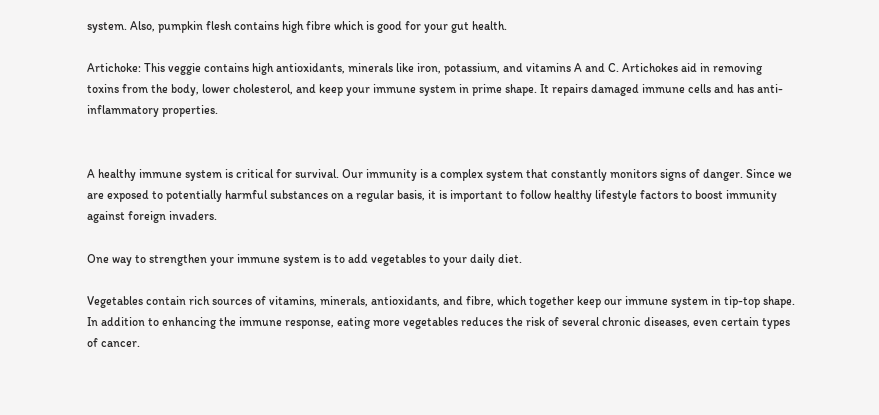system. Also, pumpkin flesh contains high fibre which is good for your gut health.

Artichoke: This veggie contains high antioxidants, minerals like iron, potassium, and vitamins A and C. Artichokes aid in removing toxins from the body, lower cholesterol, and keep your immune system in prime shape. It repairs damaged immune cells and has anti-inflammatory properties.


A healthy immune system is critical for survival. Our immunity is a complex system that constantly monitors signs of danger. Since we are exposed to potentially harmful substances on a regular basis, it is important to follow healthy lifestyle factors to boost immunity against foreign invaders.

One way to strengthen your immune system is to add vegetables to your daily diet.

Vegetables contain rich sources of vitamins, minerals, antioxidants, and fibre, which together keep our immune system in tip-top shape. In addition to enhancing the immune response, eating more vegetables reduces the risk of several chronic diseases, even certain types of cancer.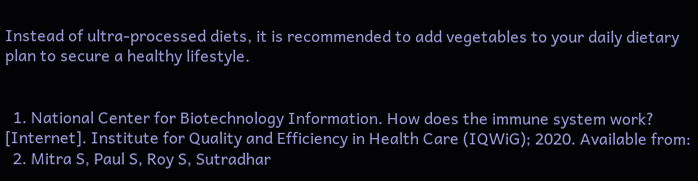Instead of ultra-processed diets, it is recommended to add vegetables to your daily dietary plan to secure a healthy lifestyle.


  1. National Center for Biotechnology Information. How does the immune system work? [Internet]. Institute for Quality and Efficiency in Health Care (IQWiG); 2020. Available from:
  2. Mitra S, Paul S, Roy S, Sutradhar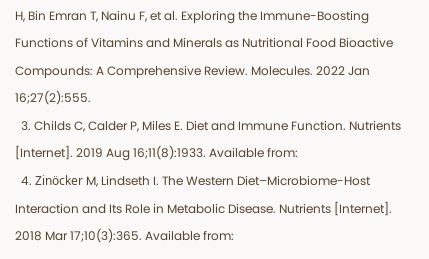H, Bin Emran T, Nainu F, et al. Exploring the Immune-Boosting Functions of Vitamins and Minerals as Nutritional Food Bioactive Compounds: A Comprehensive Review. Molecules. 2022 Jan 16;27(2):555.
  3. Childs C, Calder P, Miles E. Diet and Immune Function. Nutrients [Internet]. 2019 Aug 16;11(8):1933. Available from:
  4. Zinöcker M, Lindseth I. The Western Diet–Microbiome-Host Interaction and Its Role in Metabolic Disease. Nutrients [Internet]. 2018 Mar 17;10(3):365. Available from: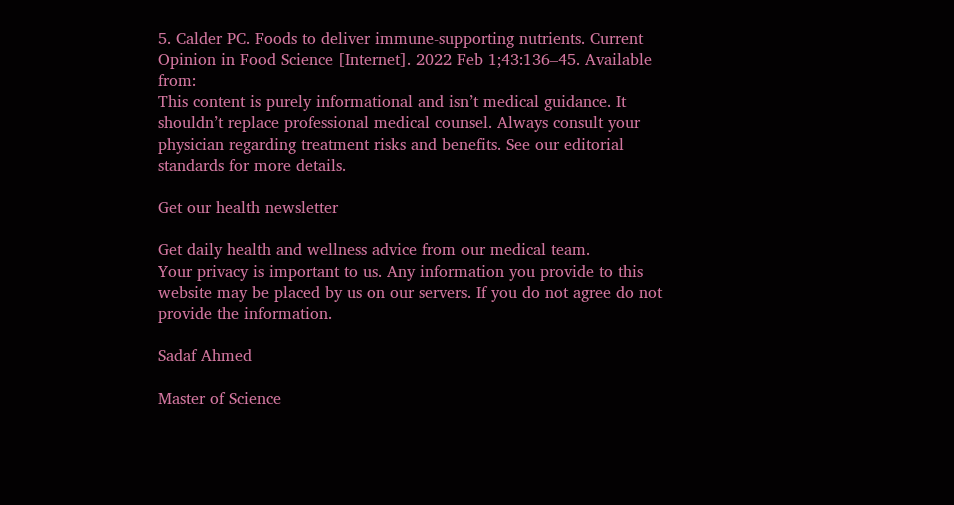5. Calder PC. Foods to deliver immune-supporting nutrients. Current Opinion in Food Science [Internet]. 2022 Feb 1;43:136–45. Available from:
This content is purely informational and isn’t medical guidance. It shouldn’t replace professional medical counsel. Always consult your physician regarding treatment risks and benefits. See our editorial standards for more details.

Get our health newsletter

Get daily health and wellness advice from our medical team.
Your privacy is important to us. Any information you provide to this website may be placed by us on our servers. If you do not agree do not provide the information.

Sadaf Ahmed

Master of Science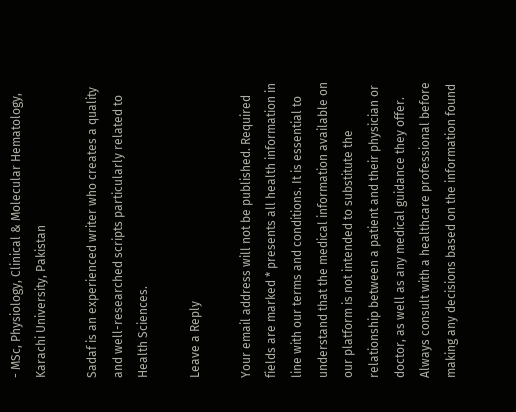- MSc, Physiology, Clinical & Molecular Hematology, Karachi University, Pakistan

Sadaf is an experienced writer who creates a quality and well-researched scripts particularly related to Health Sciences.

Leave a Reply

Your email address will not be published. Required fields are marked * presents all health information in line with our terms and conditions. It is essential to understand that the medical information available on our platform is not intended to substitute the relationship between a patient and their physician or doctor, as well as any medical guidance they offer. Always consult with a healthcare professional before making any decisions based on the information found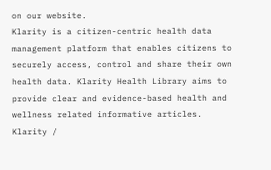on our website.
Klarity is a citizen-centric health data management platform that enables citizens to securely access, control and share their own health data. Klarity Health Library aims to provide clear and evidence-based health and wellness related informative articles.
Klarity /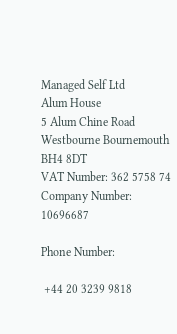Managed Self Ltd
Alum House
5 Alum Chine Road
Westbourne Bournemouth BH4 8DT
VAT Number: 362 5758 74
Company Number: 10696687

Phone Number:

 +44 20 3239 9818